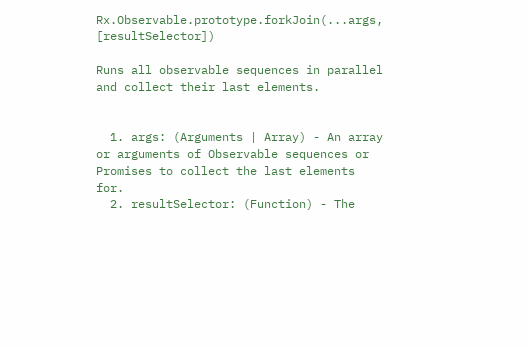Rx.Observable.prototype.forkJoin(...args, [resultSelector])

Runs all observable sequences in parallel and collect their last elements.


  1. args: (Arguments | Array) - An array or arguments of Observable sequences or Promises to collect the last elements for.
  2. resultSelector: (Function) - The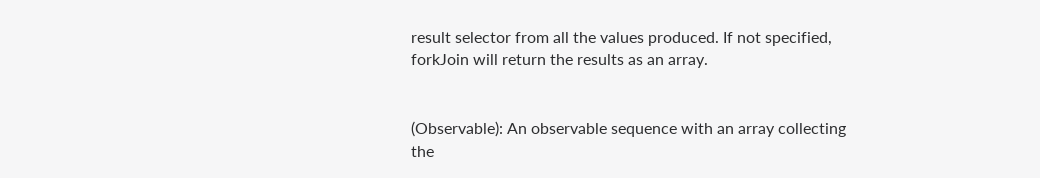result selector from all the values produced. If not specified, forkJoin will return the results as an array.


(Observable): An observable sequence with an array collecting the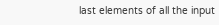last elements of all the input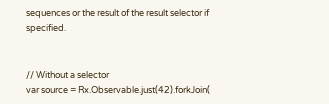sequences or the result of the result selector if specified.


// Without a selector
var source = Rx.Observable.just(42).forkJoin(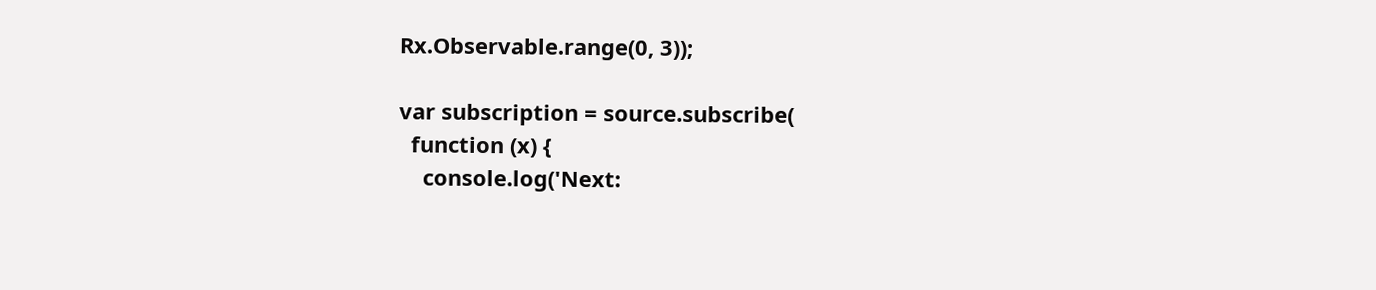Rx.Observable.range(0, 3));

var subscription = source.subscribe(
  function (x) {
    console.log('Next: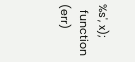%s', x);
  function (err)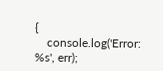{
    console.log('Error: %s', err);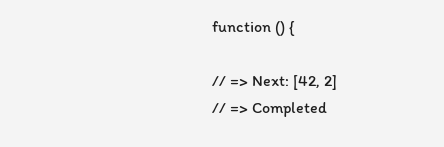function () {

// => Next: [42, 2]
// => Completed